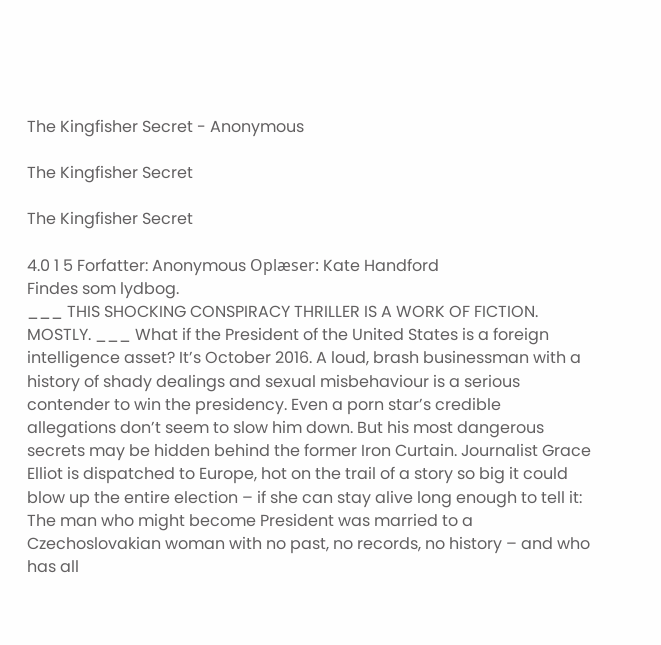The Kingfisher Secret - Anonymous

The Kingfisher Secret

The Kingfisher Secret

4.0 1 5 Forfatter: Anonymous Oplæser: Kate Handford
Findes som lydbog.
___ THIS SHOCKING CONSPIRACY THRILLER IS A WORK OF FICTION. MOSTLY. ___ What if the President of the United States is a foreign intelligence asset? It’s October 2016. A loud, brash businessman with a history of shady dealings and sexual misbehaviour is a serious contender to win the presidency. Even a porn star’s credible allegations don’t seem to slow him down. But his most dangerous secrets may be hidden behind the former Iron Curtain. Journalist Grace Elliot is dispatched to Europe, hot on the trail of a story so big it could blow up the entire election – if she can stay alive long enough to tell it: The man who might become President was married to a Czechoslovakian woman with no past, no records, no history – and who has all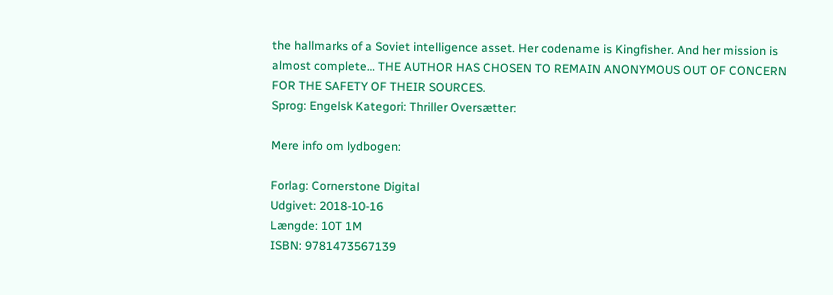the hallmarks of a Soviet intelligence asset. Her codename is Kingfisher. And her mission is almost complete… THE AUTHOR HAS CHOSEN TO REMAIN ANONYMOUS OUT OF CONCERN FOR THE SAFETY OF THEIR SOURCES.
Sprog: Engelsk Kategori: Thriller Oversætter:

Mere info om lydbogen:

Forlag: Cornerstone Digital
Udgivet: 2018-10-16
Længde: 10T 1M
ISBN: 9781473567139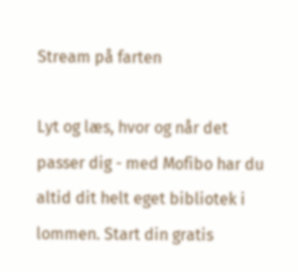Stream på farten

Lyt og læs, hvor og når det passer dig - med Mofibo har du altid dit helt eget bibliotek i lommen. Start din gratis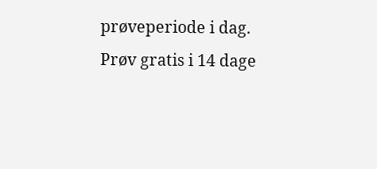prøveperiode i dag.
Prøv gratis i 14 dage